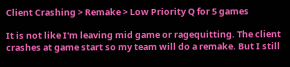Client Crashing > Remake > Low Priority Q for 5 games

It is not like I'm leaving mid game or ragequitting. The client crashes at game start so my team will do a remake. But I still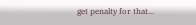get penalty for that...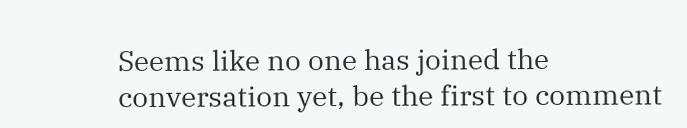Seems like no one has joined the conversation yet, be the first to comment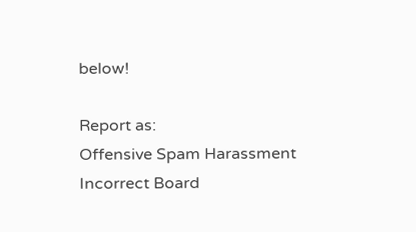below!

Report as:
Offensive Spam Harassment Incorrect Board